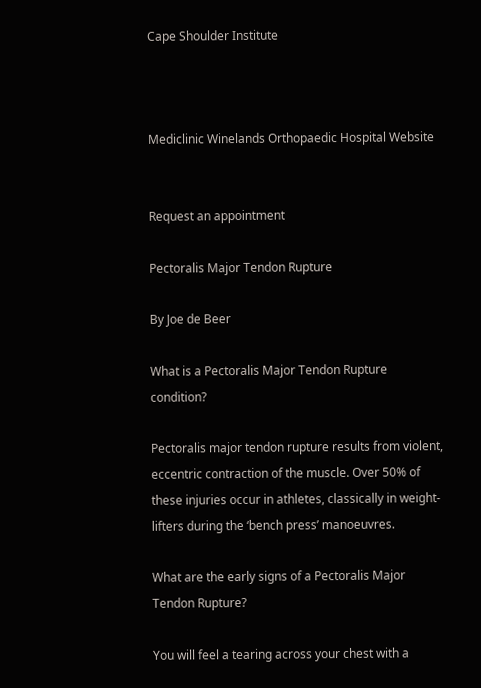Cape Shoulder Institute



Mediclinic Winelands Orthopaedic Hospital Website


Request an appointment

Pectoralis Major Tendon Rupture

By Joe de Beer

What is a Pectoralis Major Tendon Rupture condition?

Pectoralis major tendon rupture results from violent, eccentric contraction of the muscle. Over 50% of these injuries occur in athletes, classically in weight-lifters during the ‘bench press’ manoeuvres.

What are the early signs of a Pectoralis Major Tendon Rupture?

You will feel a tearing across your chest with a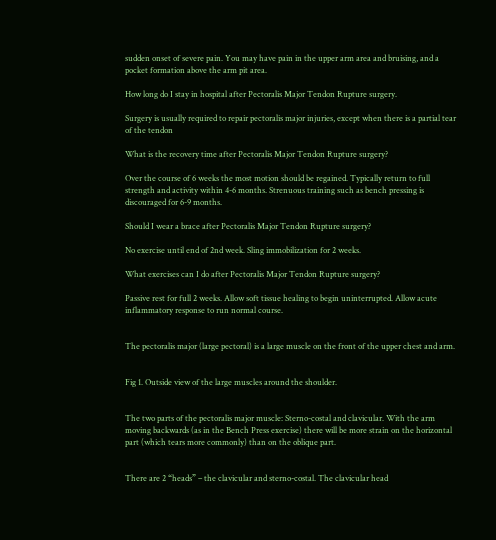sudden onset of severe pain. You may have pain in the upper arm area and bruising, and a pocket formation above the arm pit area.

How long do I stay in hospital after Pectoralis Major Tendon Rupture surgery.

Surgery is usually required to repair pectoralis major injuries, except when there is a partial tear of the tendon

What is the recovery time after Pectoralis Major Tendon Rupture surgery?

Over the course of 6 weeks the most motion should be regained. Typically return to full strength and activity within 4-6 months. Strenuous training such as bench pressing is discouraged for 6-9 months.

Should I wear a brace after Pectoralis Major Tendon Rupture surgery?

No exercise until end of 2nd week. Sling immobilization for 2 weeks.

What exercises can I do after Pectoralis Major Tendon Rupture surgery?

Passive rest for full 2 weeks. Allow soft tissue healing to begin uninterrupted. Allow acute inflammatory response to run normal course.


The pectoralis major (large pectoral) is a large muscle on the front of the upper chest and arm.


Fig 1. Outside view of the large muscles around the shoulder.


The two parts of the pectoralis major muscle: Sterno-costal and clavicular. With the arm moving backwards (as in the Bench Press exercise) there will be more strain on the horizontal part (which tears more commonly) than on the oblique part.


There are 2 “heads” – the clavicular and sterno-costal. The clavicular head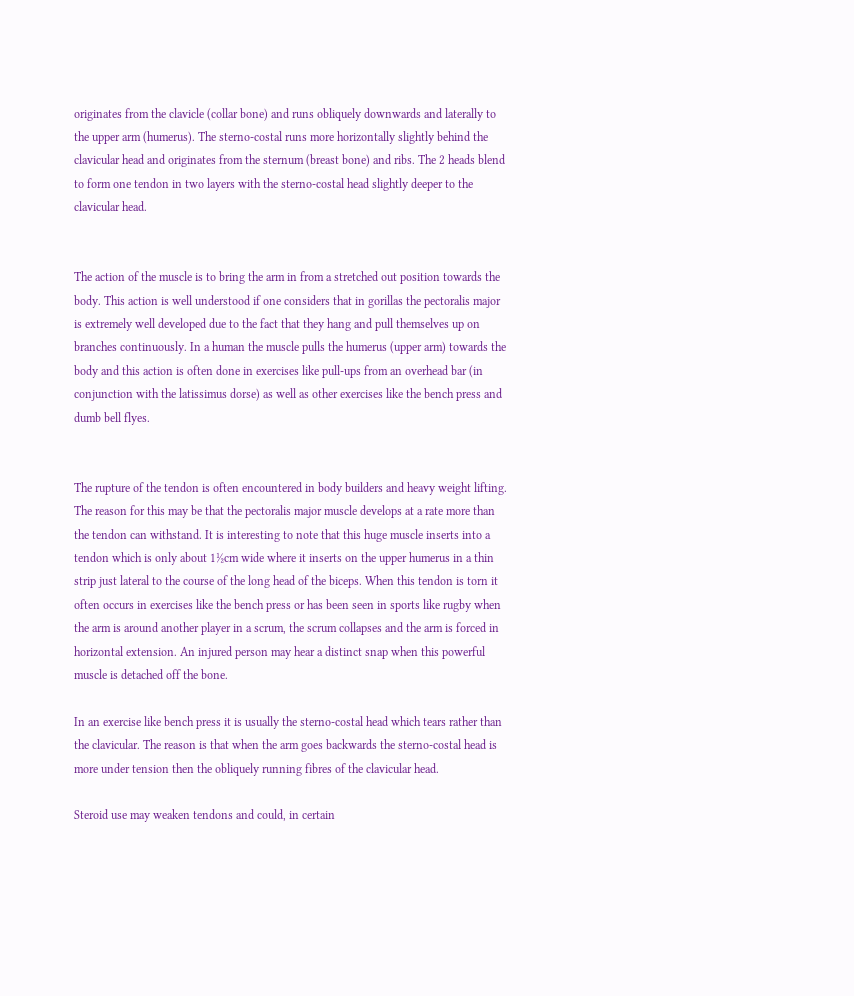originates from the clavicle (collar bone) and runs obliquely downwards and laterally to the upper arm (humerus). The sterno-costal runs more horizontally slightly behind the clavicular head and originates from the sternum (breast bone) and ribs. The 2 heads blend to form one tendon in two layers with the sterno-costal head slightly deeper to the clavicular head.


The action of the muscle is to bring the arm in from a stretched out position towards the body. This action is well understood if one considers that in gorillas the pectoralis major is extremely well developed due to the fact that they hang and pull themselves up on branches continuously. In a human the muscle pulls the humerus (upper arm) towards the body and this action is often done in exercises like pull-ups from an overhead bar (in conjunction with the latissimus dorse) as well as other exercises like the bench press and dumb bell flyes.


The rupture of the tendon is often encountered in body builders and heavy weight lifting. The reason for this may be that the pectoralis major muscle develops at a rate more than the tendon can withstand. It is interesting to note that this huge muscle inserts into a tendon which is only about 1½cm wide where it inserts on the upper humerus in a thin strip just lateral to the course of the long head of the biceps. When this tendon is torn it often occurs in exercises like the bench press or has been seen in sports like rugby when the arm is around another player in a scrum, the scrum collapses and the arm is forced in horizontal extension. An injured person may hear a distinct snap when this powerful muscle is detached off the bone.

In an exercise like bench press it is usually the sterno-costal head which tears rather than the clavicular. The reason is that when the arm goes backwards the sterno-costal head is more under tension then the obliquely running fibres of the clavicular head.

Steroid use may weaken tendons and could, in certain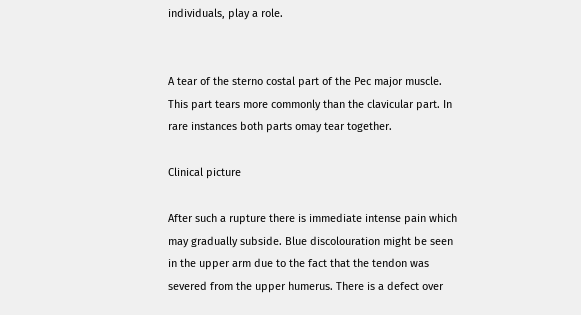individuals, play a role.


A tear of the sterno costal part of the Pec major muscle. This part tears more commonly than the clavicular part. In rare instances both parts omay tear together.

Clinical picture

After such a rupture there is immediate intense pain which may gradually subside. Blue discolouration might be seen in the upper arm due to the fact that the tendon was severed from the upper humerus. There is a defect over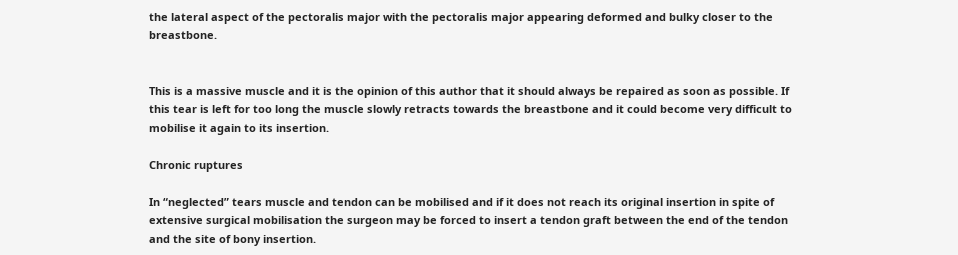the lateral aspect of the pectoralis major with the pectoralis major appearing deformed and bulky closer to the breastbone.


This is a massive muscle and it is the opinion of this author that it should always be repaired as soon as possible. If this tear is left for too long the muscle slowly retracts towards the breastbone and it could become very difficult to mobilise it again to its insertion.

Chronic ruptures

In “neglected” tears muscle and tendon can be mobilised and if it does not reach its original insertion in spite of extensive surgical mobilisation the surgeon may be forced to insert a tendon graft between the end of the tendon and the site of bony insertion.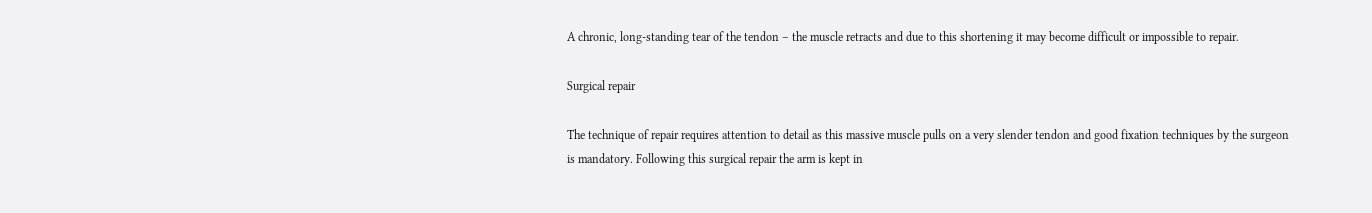A chronic, long-standing tear of the tendon – the muscle retracts and due to this shortening it may become difficult or impossible to repair.

Surgical repair

The technique of repair requires attention to detail as this massive muscle pulls on a very slender tendon and good fixation techniques by the surgeon is mandatory. Following this surgical repair the arm is kept in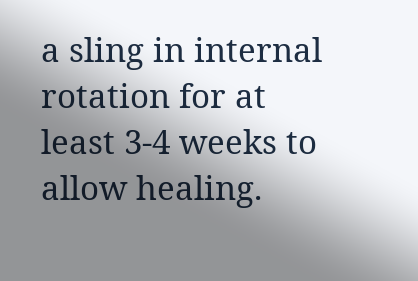a sling in internal rotation for at least 3-4 weeks to allow healing.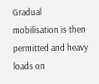Gradual mobilisation is then permitted and heavy loads on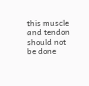this muscle and tendon should not be done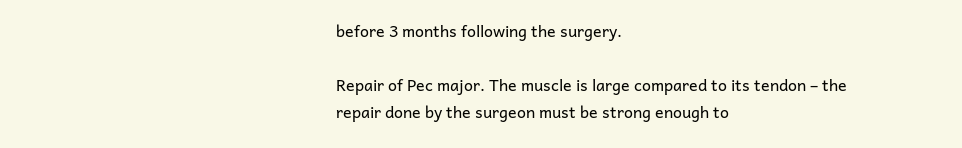before 3 months following the surgery.

Repair of Pec major. The muscle is large compared to its tendon – the repair done by the surgeon must be strong enough to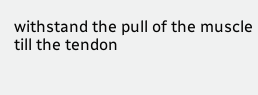withstand the pull of the muscle till the tendon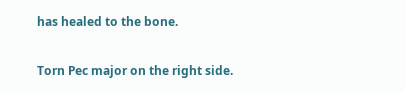has healed to the bone.

Torn Pec major on the right side.